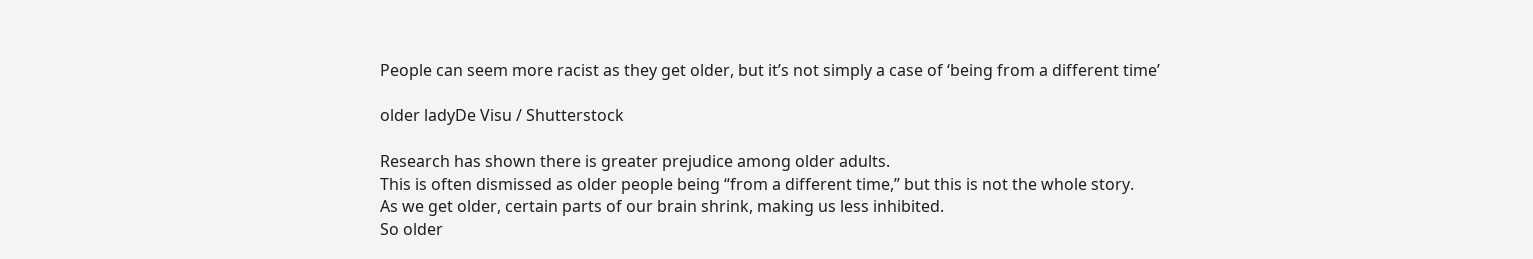People can seem more racist as they get older, but it’s not simply a case of ‘being from a different time’

older ladyDe Visu / Shutterstock

Research has shown there is greater prejudice among older adults.
This is often dismissed as older people being “from a different time,” but this is not the whole story.
As we get older, certain parts of our brain shrink, making us less inhibited.
So older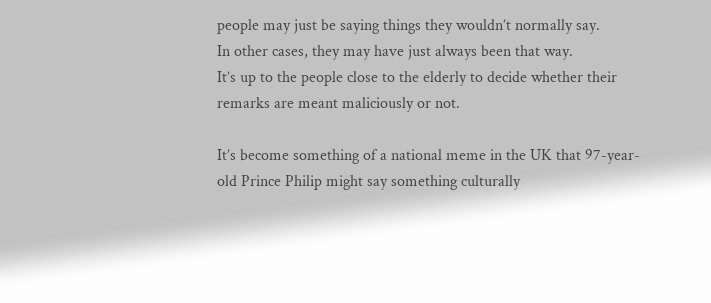people may just be saying things they wouldn’t normally say.
In other cases, they may have just always been that way.
It’s up to the people close to the elderly to decide whether their remarks are meant maliciously or not.

It’s become something of a national meme in the UK that 97-year-old Prince Philip might say something culturally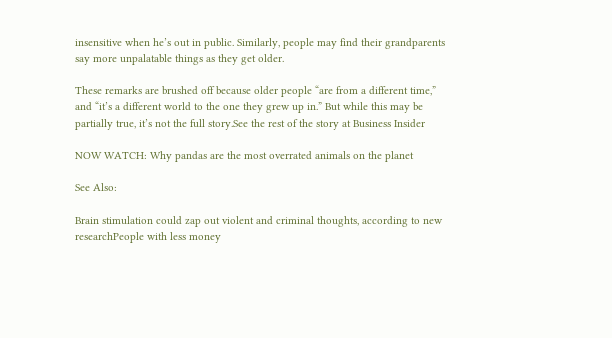insensitive when he’s out in public. Similarly, people may find their grandparents say more unpalatable things as they get older.

These remarks are brushed off because older people “are from a different time,” and “it’s a different world to the one they grew up in.” But while this may be partially true, it’s not the full story.See the rest of the story at Business Insider

NOW WATCH: Why pandas are the most overrated animals on the planet

See Also:

Brain stimulation could zap out violent and criminal thoughts, according to new researchPeople with less money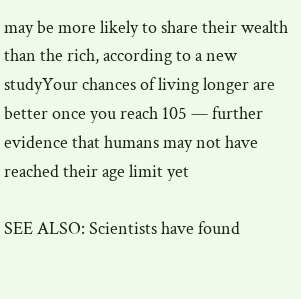may be more likely to share their wealth than the rich, according to a new studyYour chances of living longer are better once you reach 105 — further evidence that humans may not have reached their age limit yet

SEE ALSO: Scientists have found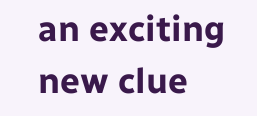an exciting new clue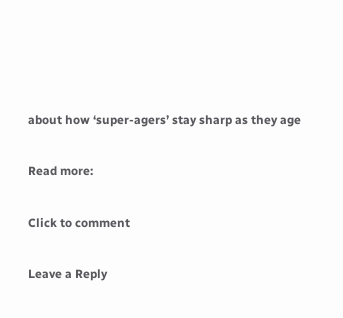about how ‘super-agers’ stay sharp as they age

Read more:

Click to comment

Leave a Reply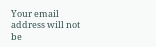Your email address will not be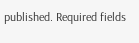published. Required fields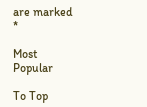are marked *

Most Popular

To Top